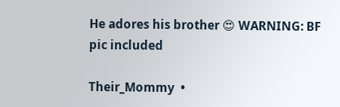He adores his brother 😍 WARNING: BF pic included

Their_Mommy  •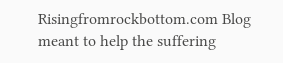Risingfromrockbottom.com Blog meant to help the suffering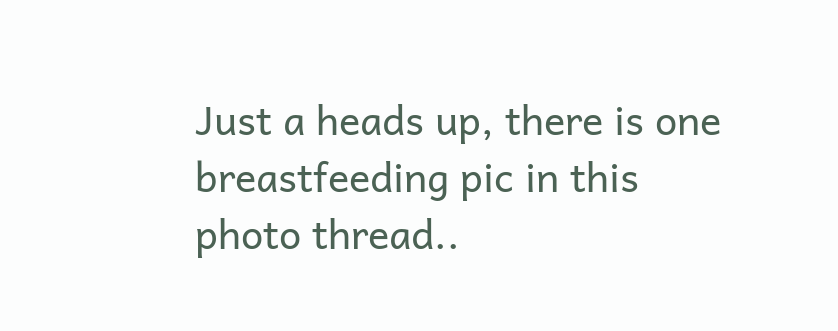Just a heads up, there is one breastfeeding pic in this photo thread..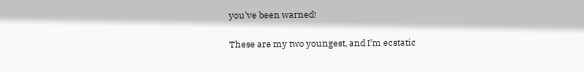you’ve been warned!

These are my two youngest, and I’m ecstatic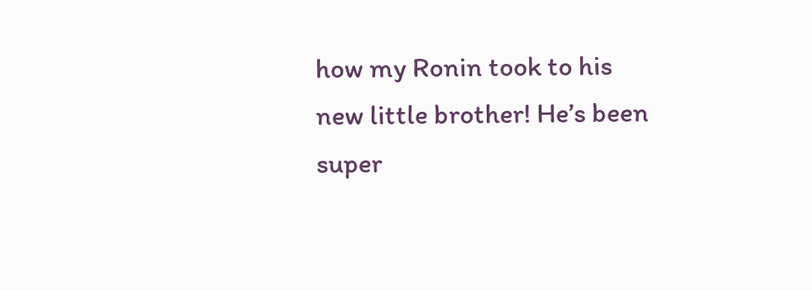how my Ronin took to his new little brother! He’s been super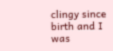clingy since birth and I was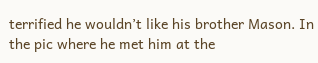terrified he wouldn’t like his brother Mason. In the pic where he met him at the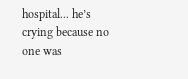hospital... he’s crying because no one was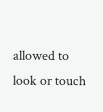allowed to look or touch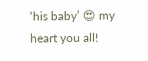‘his baby’ 😍 my heart you all!